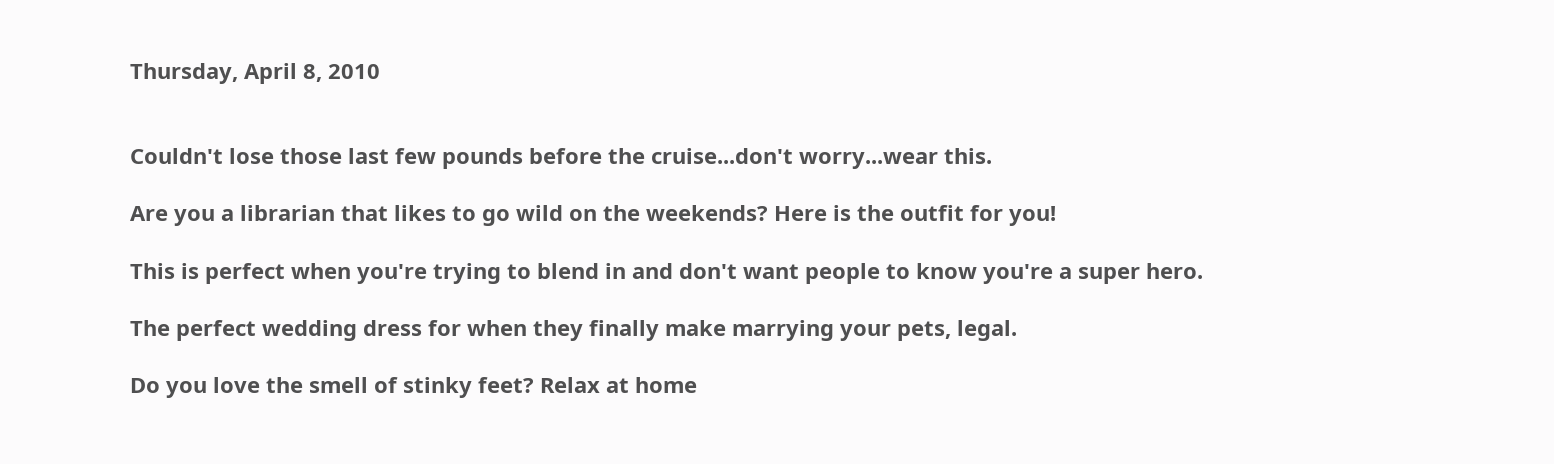Thursday, April 8, 2010


Couldn't lose those last few pounds before the cruise...don't worry...wear this.

Are you a librarian that likes to go wild on the weekends? Here is the outfit for you!

This is perfect when you're trying to blend in and don't want people to know you're a super hero.

The perfect wedding dress for when they finally make marrying your pets, legal.

Do you love the smell of stinky feet? Relax at home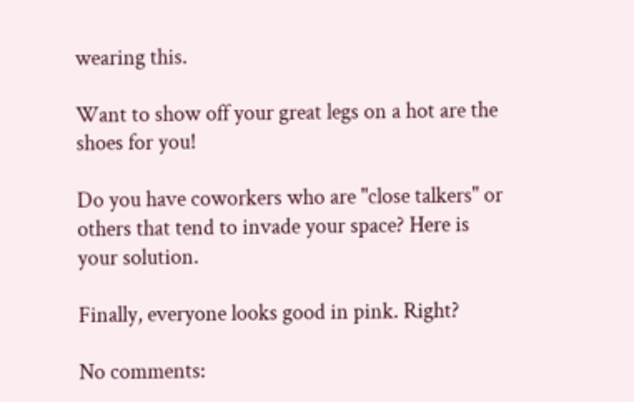wearing this.

Want to show off your great legs on a hot are the shoes for you!

Do you have coworkers who are "close talkers" or others that tend to invade your space? Here is your solution.

Finally, everyone looks good in pink. Right?

No comments: